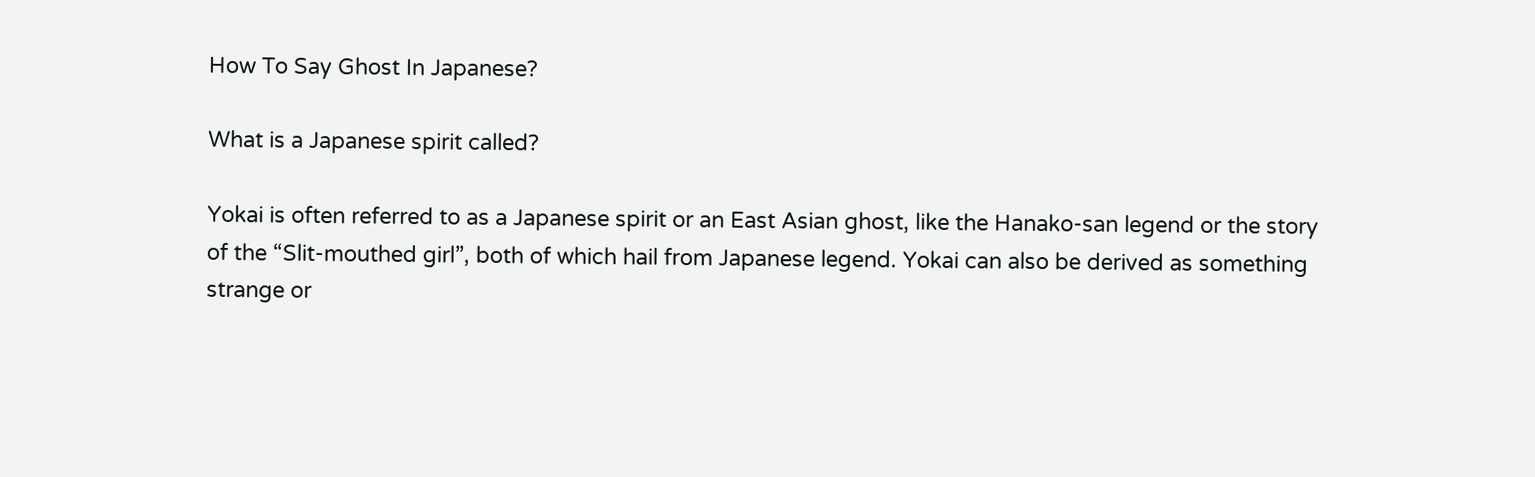How To Say Ghost In Japanese?

What is a Japanese spirit called?

Yokai is often referred to as a Japanese spirit or an East Asian ghost, like the Hanako-san legend or the story of the “Slit-mouthed girl”, both of which hail from Japanese legend. Yokai can also be derived as something strange or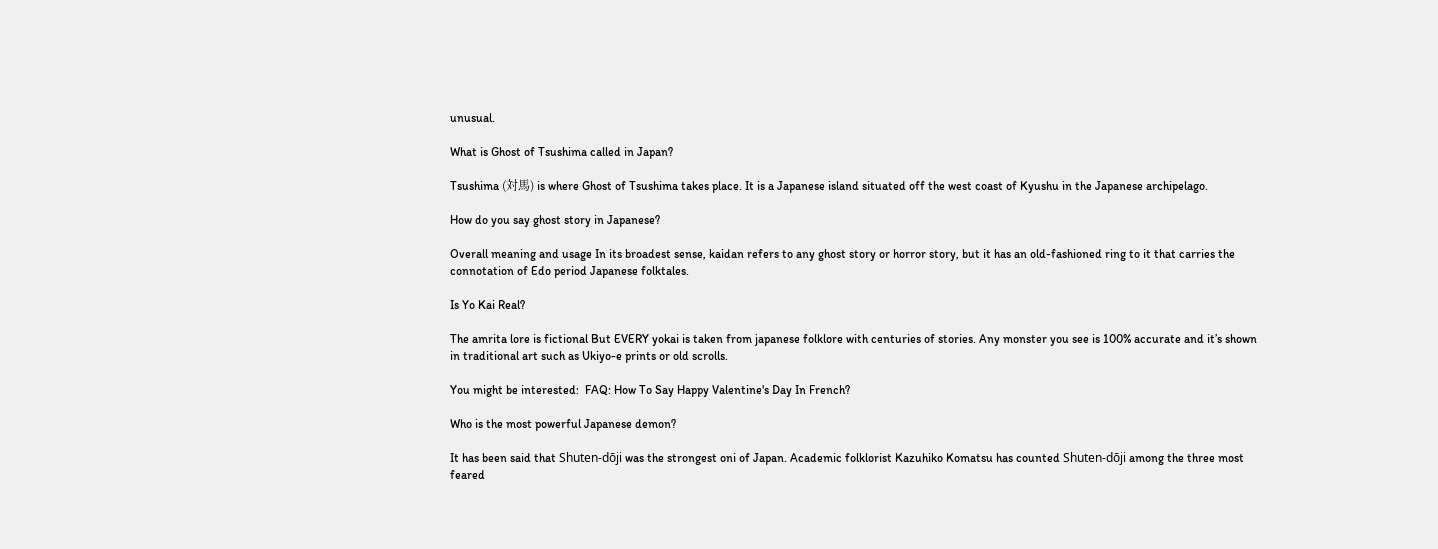unusual.

What is Ghost of Tsushima called in Japan?

Tsushima (対馬) is where Ghost of Tsushima takes place. It is a Japanese island situated off the west coast of Kyushu in the Japanese archipelago.

How do you say ghost story in Japanese?

Overall meaning and usage In its broadest sense, kaidan refers to any ghost story or horror story, but it has an old-fashioned ring to it that carries the connotation of Edo period Japanese folktales.

Is Yo Kai Real?

The amrita lore is fictional But EVERY yokai is taken from japanese folklore with centuries of stories. Any monster you see is 100% accurate and it’s shown in traditional art such as Ukiyo-e prints or old scrolls.

You might be interested:  FAQ: How To Say Happy Valentine's Day In French?

Who is the most powerful Japanese demon?

It has been said that Shuten-dōji was the strongest oni of Japan. Academic folklorist Kazuhiko Komatsu has counted Shuten-dōji among the three most feared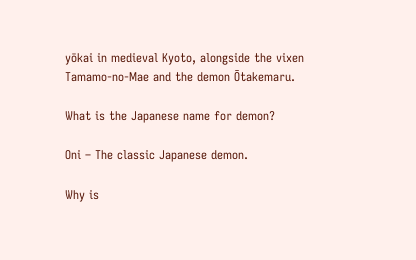yōkai in medieval Kyoto, alongside the vixen Tamamo-no-Mae and the demon Ōtakemaru.

What is the Japanese name for demon?

Oni – The classic Japanese demon.

Why is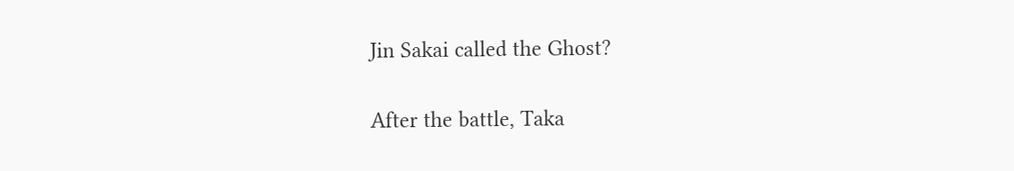Jin Sakai called the Ghost?

After the battle, Taka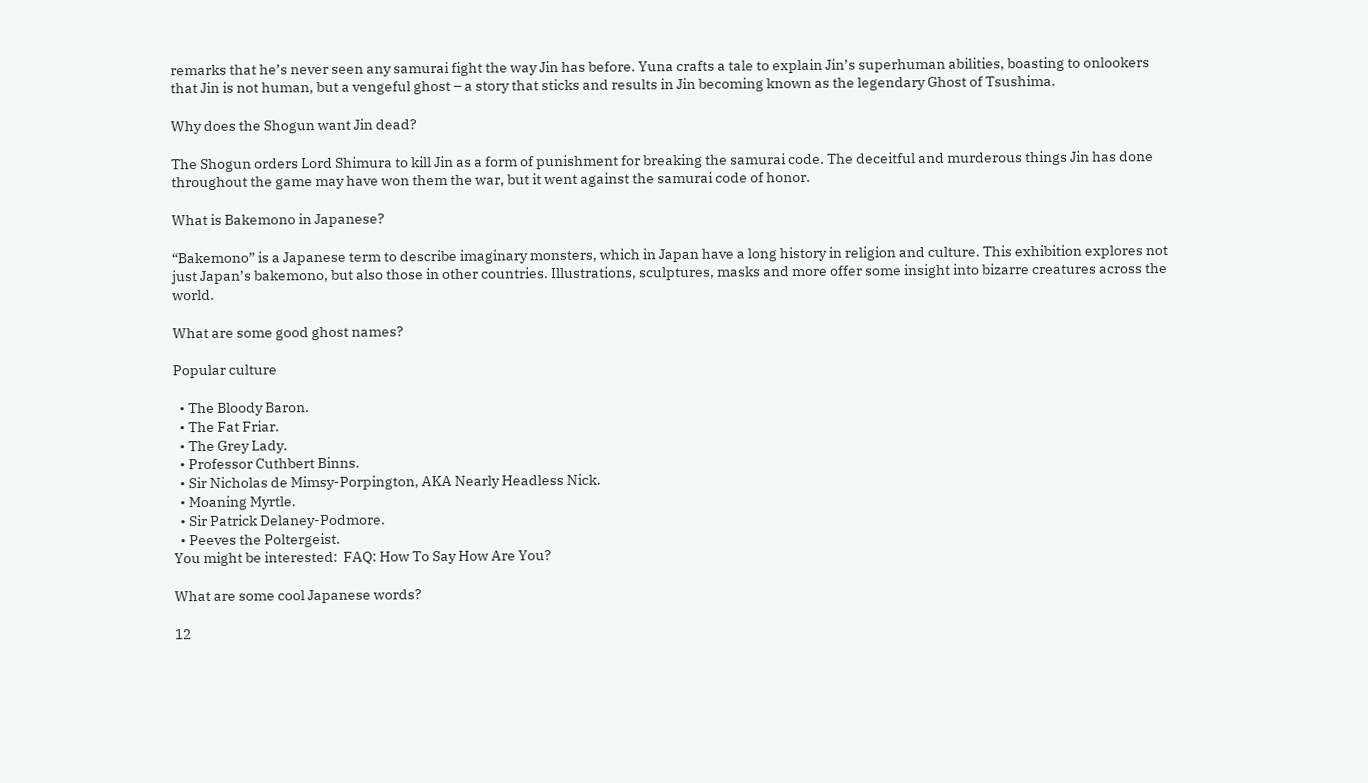remarks that he’s never seen any samurai fight the way Jin has before. Yuna crafts a tale to explain Jin’s superhuman abilities, boasting to onlookers that Jin is not human, but a vengeful ghost – a story that sticks and results in Jin becoming known as the legendary Ghost of Tsushima.

Why does the Shogun want Jin dead?

The Shogun orders Lord Shimura to kill Jin as a form of punishment for breaking the samurai code. The deceitful and murderous things Jin has done throughout the game may have won them the war, but it went against the samurai code of honor.

What is Bakemono in Japanese?

“Bakemono” is a Japanese term to describe imaginary monsters, which in Japan have a long history in religion and culture. This exhibition explores not just Japan’s bakemono, but also those in other countries. Illustrations, sculptures, masks and more offer some insight into bizarre creatures across the world.

What are some good ghost names?

Popular culture

  • The Bloody Baron.
  • The Fat Friar.
  • The Grey Lady.
  • Professor Cuthbert Binns.
  • Sir Nicholas de Mimsy-Porpington, AKA Nearly Headless Nick.
  • Moaning Myrtle.
  • Sir Patrick Delaney-Podmore.
  • Peeves the Poltergeist.
You might be interested:  FAQ: How To Say How Are You?

What are some cool Japanese words?

12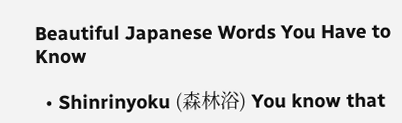Beautiful Japanese Words You Have to Know

  • Shinrinyoku (森林浴) You know that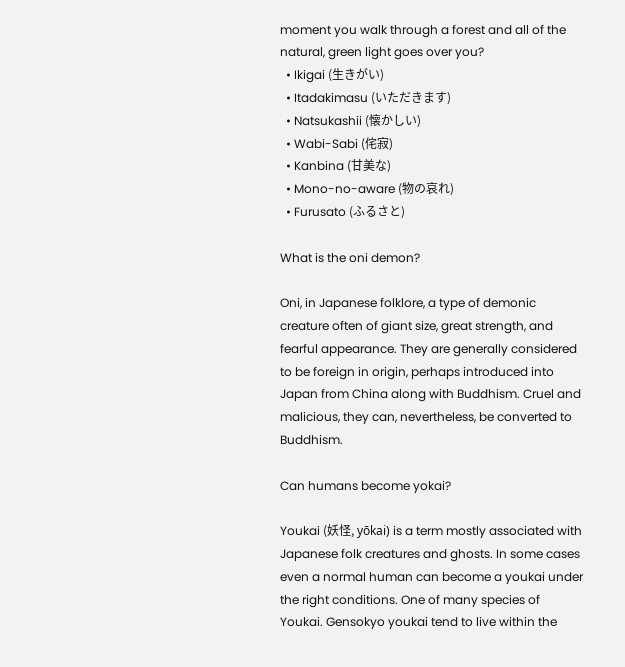moment you walk through a forest and all of the natural, green light goes over you?
  • Ikigai (生きがい)
  • Itadakimasu (いただきます)
  • Natsukashii (懐かしい)
  • Wabi-Sabi (侘寂)
  • Kanbina (甘美な)
  • Mono-no-aware (物の哀れ)
  • Furusato (ふるさと)

What is the oni demon?

Oni, in Japanese folklore, a type of demonic creature often of giant size, great strength, and fearful appearance. They are generally considered to be foreign in origin, perhaps introduced into Japan from China along with Buddhism. Cruel and malicious, they can, nevertheless, be converted to Buddhism.

Can humans become yokai?

Youkai (妖怪, yōkai) is a term mostly associated with Japanese folk creatures and ghosts. In some cases even a normal human can become a youkai under the right conditions. One of many species of Youkai. Gensokyo youkai tend to live within the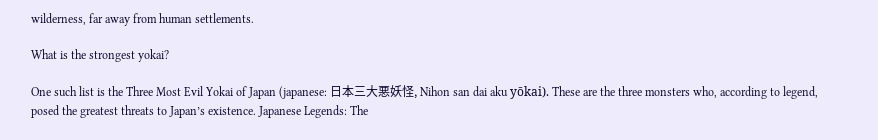wilderness, far away from human settlements.

What is the strongest yokai?

One such list is the Three Most Evil Yokai of Japan (japanese: 日本三大悪妖怪, Nihon san dai aku yōkai). These are the three monsters who, according to legend, posed the greatest threats to Japan’s existence. Japanese Legends: The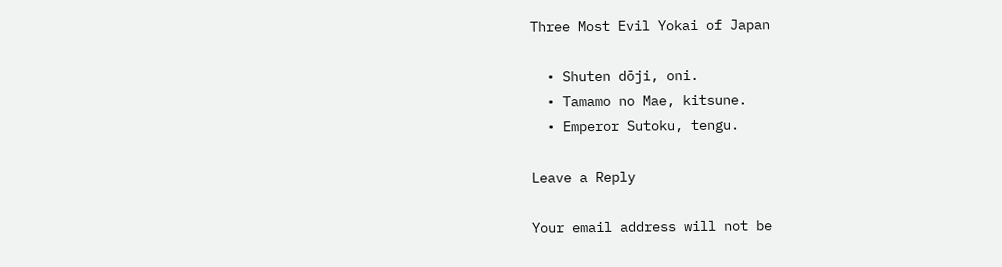Three Most Evil Yokai of Japan

  • Shuten dōji, oni.
  • Tamamo no Mae, kitsune.
  • Emperor Sutoku, tengu.

Leave a Reply

Your email address will not be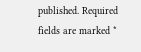published. Required fields are marked *